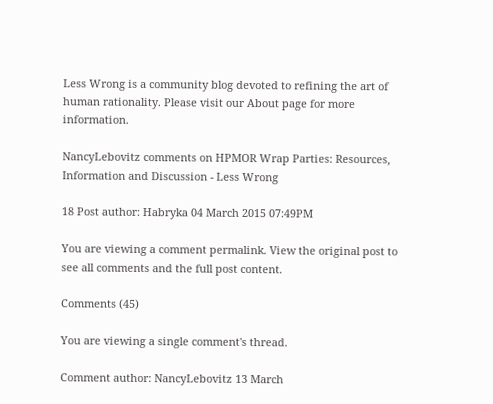Less Wrong is a community blog devoted to refining the art of human rationality. Please visit our About page for more information.

NancyLebovitz comments on HPMOR Wrap Parties: Resources, Information and Discussion - Less Wrong

18 Post author: Habryka 04 March 2015 07:49PM

You are viewing a comment permalink. View the original post to see all comments and the full post content.

Comments (45)

You are viewing a single comment's thread.

Comment author: NancyLebovitz 13 March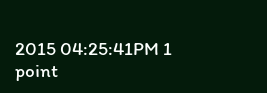2015 04:25:41PM 1 point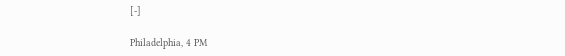[-]

Philadelphia, 4 PM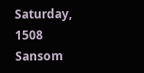Saturday, 1508 Sansom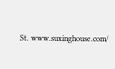St. www.suxinghouse.com/